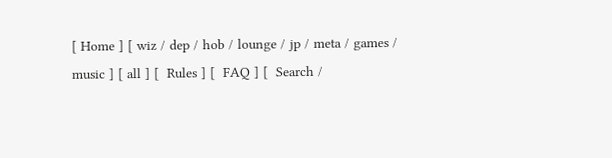[ Home ] [ wiz / dep / hob / lounge / jp / meta / games / music ] [ all ] [  Rules ] [  FAQ ] [  Search /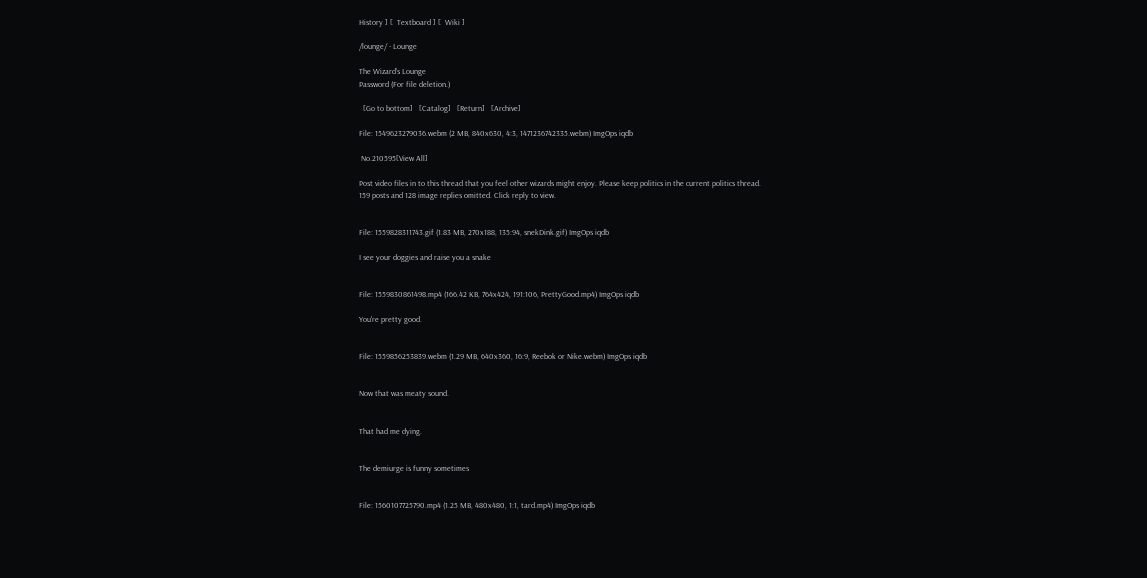History ] [  Textboard ] [  Wiki ]

/lounge/ - Lounge

The Wizard's Lounge
Password (For file deletion.)

  [Go to bottom]   [Catalog]   [Return]   [Archive]

File: 1549623279036.webm (2 MB, 840x630, 4:3, 1471236742335.webm) ImgOps iqdb

 No.210595[View All]

Post video files in to this thread that you feel other wizards might enjoy. Please keep politics in the current politics thread.
159 posts and 128 image replies omitted. Click reply to view.


File: 1559828311743.gif (1.83 MB, 270x188, 135:94, snekDink.gif) ImgOps iqdb

I see your doggies and raise you a snake


File: 1559830861498.mp4 (166.42 KB, 764x424, 191:106, PrettyGood.mp4) ImgOps iqdb

You're pretty good.


File: 1559856253839.webm (1.29 MB, 640x360, 16:9, Reebok or Nike.webm) ImgOps iqdb


Now that was meaty sound.


That had me dying.


The demiurge is funny sometimes


File: 1560107725790.mp4 (1.25 MB, 480x480, 1:1, tard.mp4) ImgOps iqdb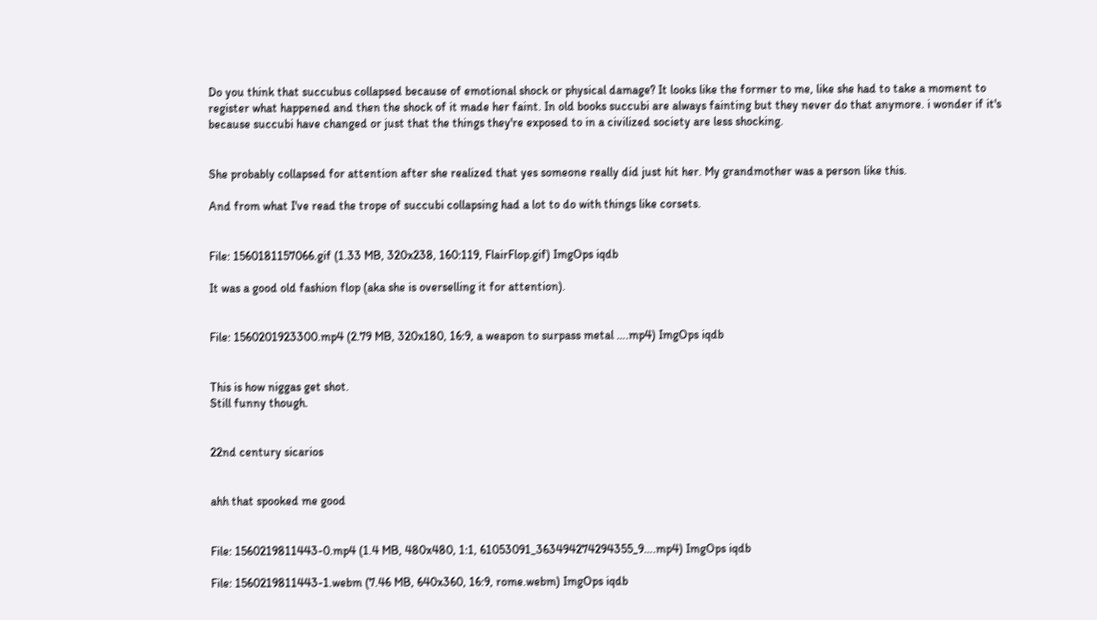Do you think that succubus collapsed because of emotional shock or physical damage? It looks like the former to me, like she had to take a moment to register what happened and then the shock of it made her faint. In old books succubi are always fainting but they never do that anymore. i wonder if it's because succubi have changed or just that the things they're exposed to in a civilized society are less shocking.


She probably collapsed for attention after she realized that yes someone really did just hit her. My grandmother was a person like this.

And from what I've read the trope of succubi collapsing had a lot to do with things like corsets.


File: 1560181157066.gif (1.33 MB, 320x238, 160:119, FlairFlop.gif) ImgOps iqdb

It was a good old fashion flop (aka she is overselling it for attention).


File: 1560201923300.mp4 (2.79 MB, 320x180, 16:9, a weapon to surpass metal ….mp4) ImgOps iqdb


This is how niggas get shot.
Still funny though.


22nd century sicarios


ahh that spooked me good


File: 1560219811443-0.mp4 (1.4 MB, 480x480, 1:1, 61053091_363494274294355_9….mp4) ImgOps iqdb

File: 1560219811443-1.webm (7.46 MB, 640x360, 16:9, rome.webm) ImgOps iqdb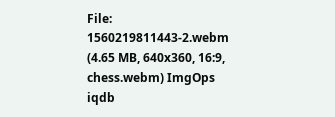File: 1560219811443-2.webm (4.65 MB, 640x360, 16:9, chess.webm) ImgOps iqdb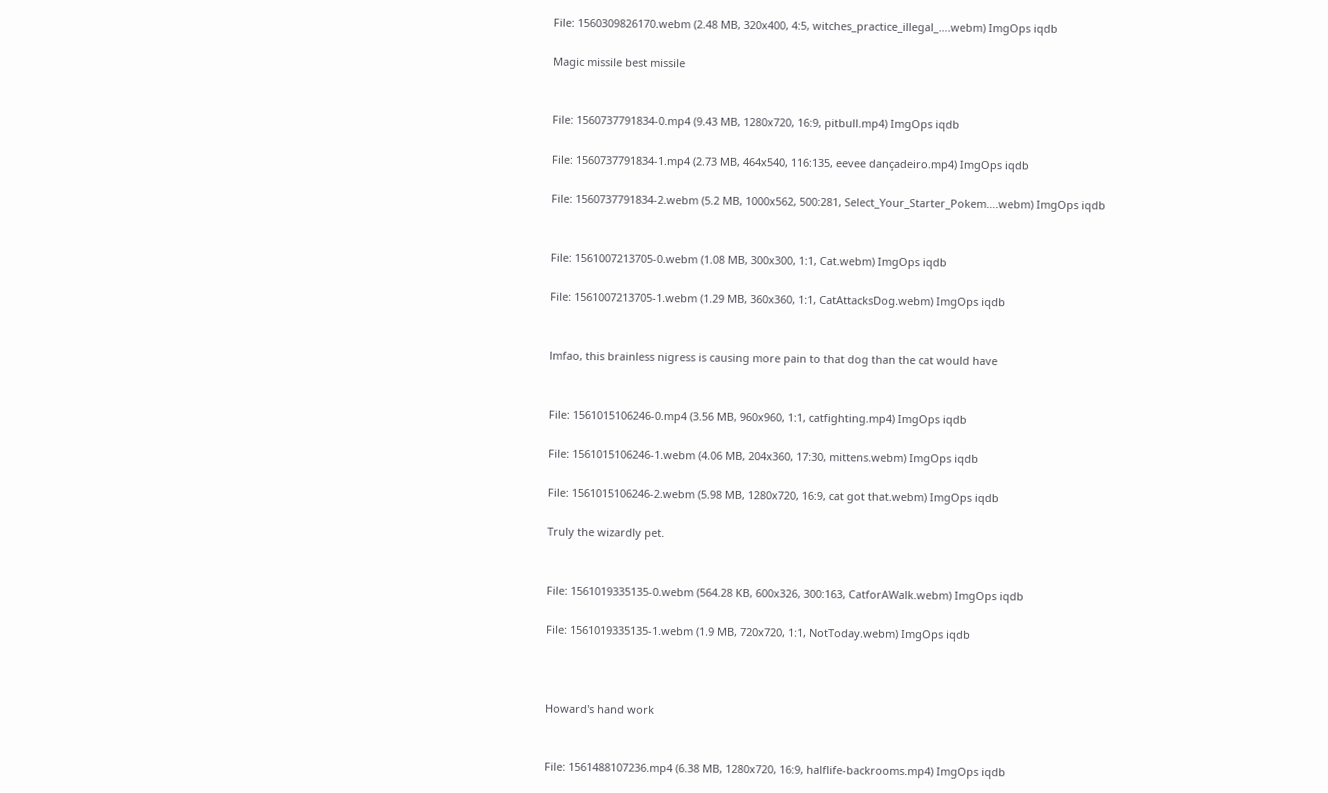File: 1560309826170.webm (2.48 MB, 320x400, 4:5, witches_practice_illegal_….webm) ImgOps iqdb

Magic missile best missile


File: 1560737791834-0.mp4 (9.43 MB, 1280x720, 16:9, pitbull.mp4) ImgOps iqdb

File: 1560737791834-1.mp4 (2.73 MB, 464x540, 116:135, eevee dançadeiro.mp4) ImgOps iqdb

File: 1560737791834-2.webm (5.2 MB, 1000x562, 500:281, Select_Your_Starter_Pokem….webm) ImgOps iqdb


File: 1561007213705-0.webm (1.08 MB, 300x300, 1:1, Cat.webm) ImgOps iqdb

File: 1561007213705-1.webm (1.29 MB, 360x360, 1:1, CatAttacksDog.webm) ImgOps iqdb


lmfao, this brainless nigress is causing more pain to that dog than the cat would have


File: 1561015106246-0.mp4 (3.56 MB, 960x960, 1:1, catfighting.mp4) ImgOps iqdb

File: 1561015106246-1.webm (4.06 MB, 204x360, 17:30, mittens.webm) ImgOps iqdb

File: 1561015106246-2.webm (5.98 MB, 1280x720, 16:9, cat got that.webm) ImgOps iqdb

Truly the wizardly pet.


File: 1561019335135-0.webm (564.28 KB, 600x326, 300:163, CatforAWalk.webm) ImgOps iqdb

File: 1561019335135-1.webm (1.9 MB, 720x720, 1:1, NotToday.webm) ImgOps iqdb



Howard's hand work


File: 1561488107236.mp4 (6.38 MB, 1280x720, 16:9, halflife-backrooms.mp4) ImgOps iqdb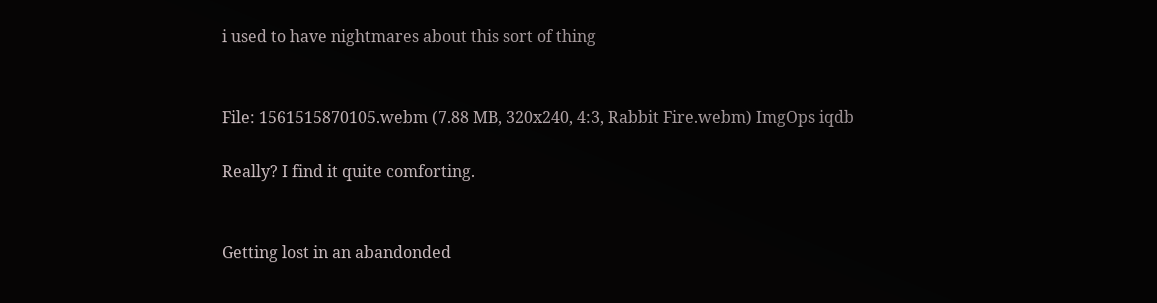i used to have nightmares about this sort of thing


File: 1561515870105.webm (7.88 MB, 320x240, 4:3, Rabbit Fire.webm) ImgOps iqdb

Really? I find it quite comforting.


Getting lost in an abandonded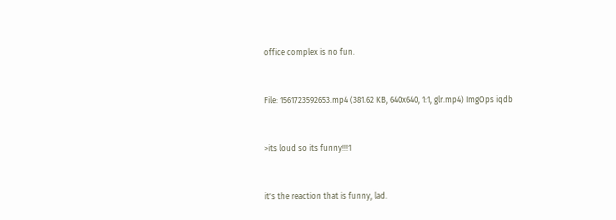office complex is no fun.


File: 1561723592653.mp4 (381.62 KB, 640x640, 1:1, glr.mp4) ImgOps iqdb


>its loud so its funny!!!1


it's the reaction that is funny, lad.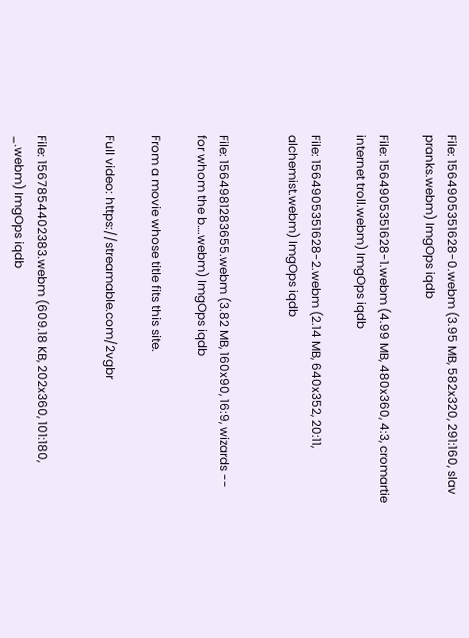File: 1564905351628-0.webm (3.95 MB, 582x320, 291:160, slav pranks.webm) ImgOps iqdb

File: 1564905351628-1.webm (4.99 MB, 480x360, 4:3, cromartie internet troll.webm) ImgOps iqdb

File: 1564905351628-2.webm (2.14 MB, 640x352, 20:11, alchemist.webm) ImgOps iqdb


File: 1564981283655.webm (3.82 MB, 160x90, 16:9, wizards -- for whom the b….webm) ImgOps iqdb

From a movie whose title fits this site.

Full video: https://streamable.com/2vgbr


File: 1567854402383.webm (609.18 KB, 202x360, 101:180, _.webm) ImgOps iqdb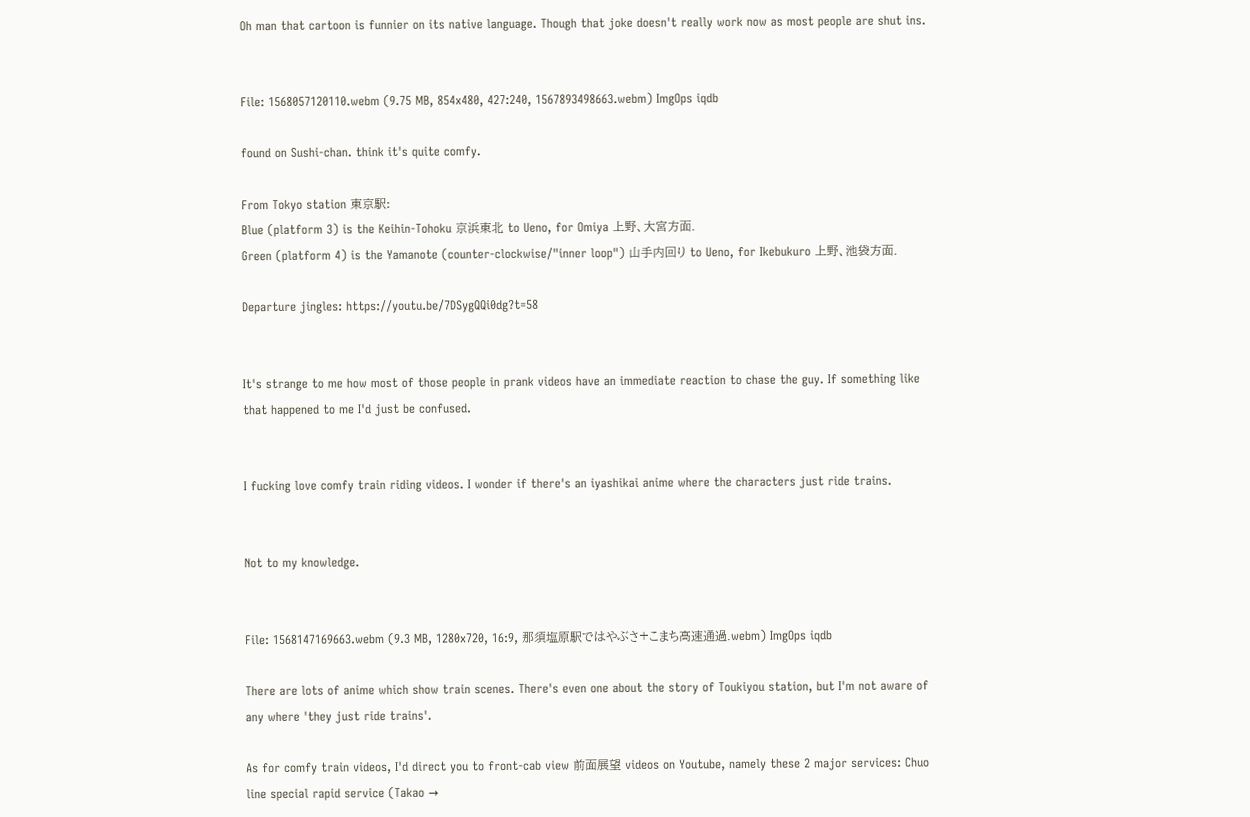Oh man that cartoon is funnier on its native language. Though that joke doesn't really work now as most people are shut ins.


File: 1568057120110.webm (9.75 MB, 854x480, 427:240, 1567893498663.webm) ImgOps iqdb

found on Sushi-chan. think it's quite comfy.

From Tokyo station 東京駅:
Blue (platform 3) is the Keihin-Tohoku 京浜東北 to Ueno, for Omiya 上野、大宮方面.
Green (platform 4) is the Yamanote (counter-clockwise/"inner loop") 山手内回り to Ueno, for Ikebukuro 上野、池袋方面.

Departure jingles: https://youtu.be/7DSygQQi0dg?t=58


It's strange to me how most of those people in prank videos have an immediate reaction to chase the guy. If something like that happened to me I'd just be confused.


I fucking love comfy train riding videos. I wonder if there's an iyashikai anime where the characters just ride trains.


Not to my knowledge.


File: 1568147169663.webm (9.3 MB, 1280x720, 16:9, 那須塩原駅ではやぶさ+こまち高速通過.webm) ImgOps iqdb

There are lots of anime which show train scenes. There's even one about the story of Toukiyou station, but I'm not aware of any where 'they just ride trains'.

As for comfy train videos, I'd direct you to front-cab view 前面展望 videos on Youtube, namely these 2 major services: Chuo line special rapid service (Takao →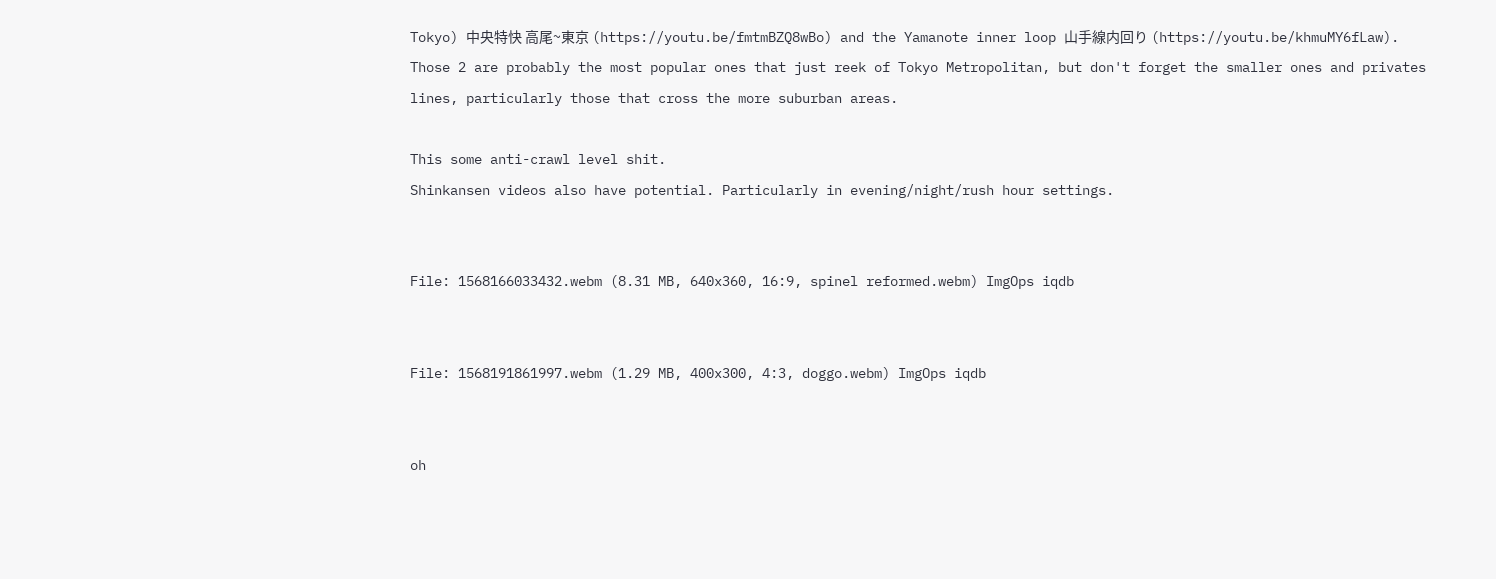Tokyo) 中央特快 高尾~東京 (https://youtu.be/fmtmBZQ8wBo) and the Yamanote inner loop 山手線内回り (https://youtu.be/khmuMY6fLaw). Those 2 are probably the most popular ones that just reek of Tokyo Metropolitan, but don't forget the smaller ones and privates lines, particularly those that cross the more suburban areas.

This some anti-crawl level shit.
Shinkansen videos also have potential. Particularly in evening/night/rush hour settings.


File: 1568166033432.webm (8.31 MB, 640x360, 16:9, spinel reformed.webm) ImgOps iqdb


File: 1568191861997.webm (1.29 MB, 400x300, 4:3, doggo.webm) ImgOps iqdb


oh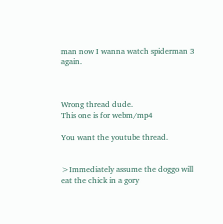man now I wanna watch spiderman 3 again.



Wrong thread dude.
This one is for webm/mp4

You want the youtube thread.


>Immediately assume the doggo will eat the chick in a gory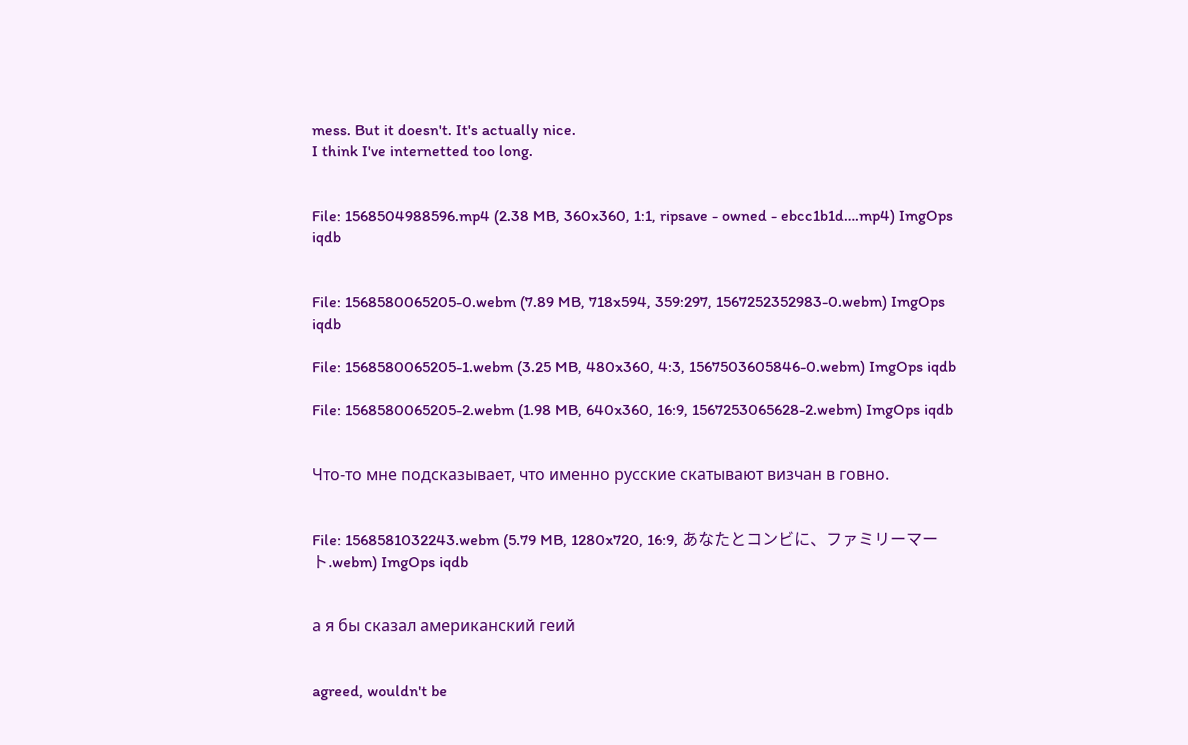mess. But it doesn't. It's actually nice.
I think I've internetted too long.


File: 1568504988596.mp4 (2.38 MB, 360x360, 1:1, ripsave - owned - ebcc1b1d….mp4) ImgOps iqdb


File: 1568580065205-0.webm (7.89 MB, 718x594, 359:297, 1567252352983-0.webm) ImgOps iqdb

File: 1568580065205-1.webm (3.25 MB, 480x360, 4:3, 1567503605846-0.webm) ImgOps iqdb

File: 1568580065205-2.webm (1.98 MB, 640x360, 16:9, 1567253065628-2.webm) ImgOps iqdb


Что-то мне подсказывает, что именно русские скатывают визчан в говно.


File: 1568581032243.webm (5.79 MB, 1280x720, 16:9, あなたとコンビに、ファミリーマート.webm) ImgOps iqdb


а я бы сказал американский геий


agreed, wouldn't be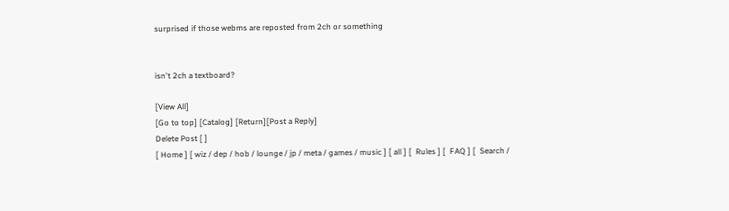surprised if those webms are reposted from 2ch or something


isn't 2ch a textboard?

[View All]
[Go to top] [Catalog] [Return][Post a Reply]
Delete Post [ ]
[ Home ] [ wiz / dep / hob / lounge / jp / meta / games / music ] [ all ] [  Rules ] [  FAQ ] [  Search /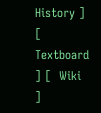History ] [  Textboard ] [  Wiki ]